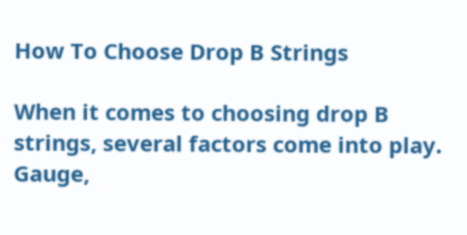How To Choose Drop B Strings

When it comes to choosing drop B strings, several factors come into play. Gauge,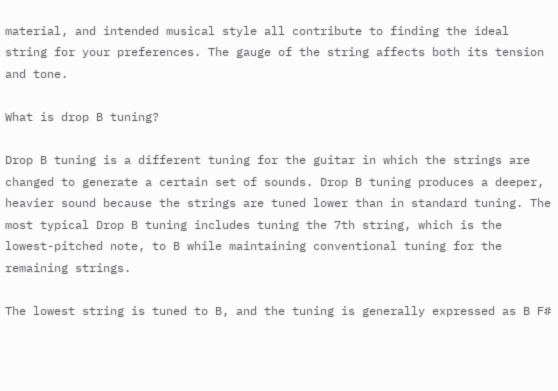material, and intended musical style all contribute to finding the ideal string for your preferences. The gauge of the string affects both its tension and tone.

What is drop B tuning?

Drop B tuning is a different tuning for the guitar in which the strings are changed to generate a certain set of sounds. Drop B tuning produces a deeper, heavier sound because the strings are tuned lower than in standard tuning. The most typical Drop B tuning includes tuning the 7th string, which is the lowest-pitched note, to B while maintaining conventional tuning for the remaining strings.

The lowest string is tuned to B, and the tuning is generally expressed as B F#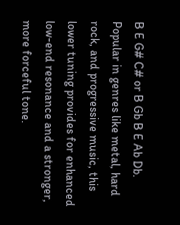B E G# C# or B Gb B E Ab Db. Popular in genres like metal, hard rock, and progressive music, this lower tuning provides for enhanced low-end resonance and a stronger, more forceful tone.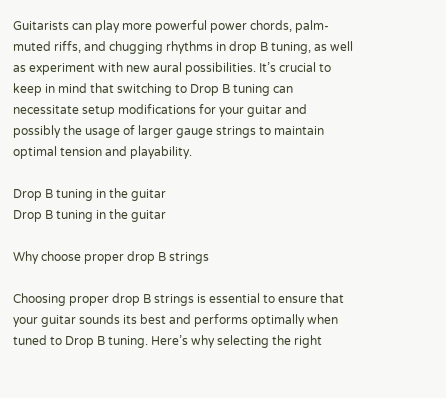Guitarists can play more powerful power chords, palm-muted riffs, and chugging rhythms in drop B tuning, as well as experiment with new aural possibilities. It’s crucial to keep in mind that switching to Drop B tuning can necessitate setup modifications for your guitar and possibly the usage of larger gauge strings to maintain optimal tension and playability.

Drop B tuning in the guitar
Drop B tuning in the guitar

Why choose proper drop B strings

Choosing proper drop B strings is essential to ensure that your guitar sounds its best and performs optimally when tuned to Drop B tuning. Here’s why selecting the right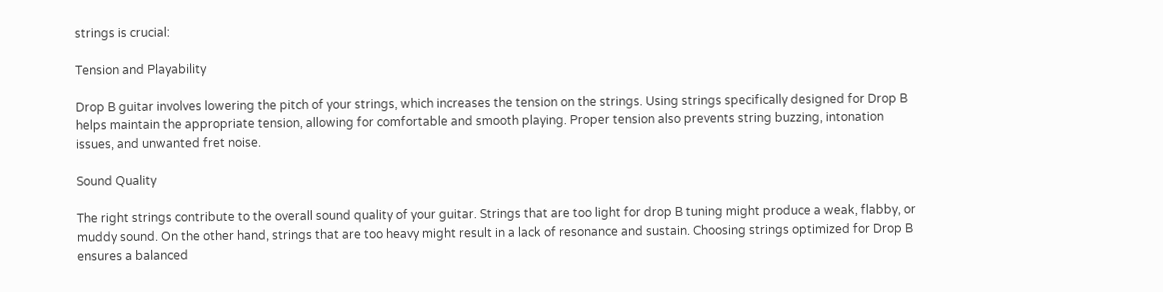strings is crucial:

Tension and Playability

Drop B guitar involves lowering the pitch of your strings, which increases the tension on the strings. Using strings specifically designed for Drop B helps maintain the appropriate tension, allowing for comfortable and smooth playing. Proper tension also prevents string buzzing, intonation issues, and unwanted fret noise.

Sound Quality

The right strings contribute to the overall sound quality of your guitar. Strings that are too light for drop B tuning might produce a weak, flabby, or muddy sound. On the other hand, strings that are too heavy might result in a lack of resonance and sustain. Choosing strings optimized for Drop B ensures a balanced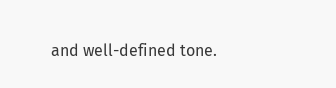and well-defined tone.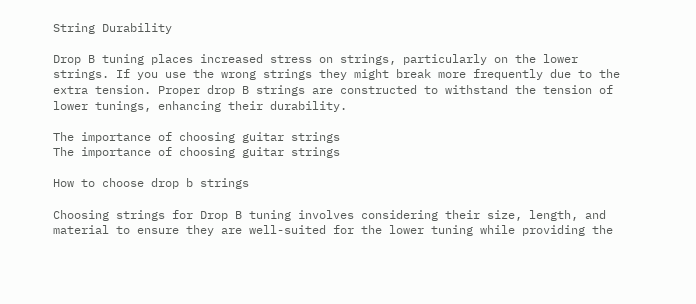String Durability

Drop B tuning places increased stress on strings, particularly on the lower strings. If you use the wrong strings they might break more frequently due to the extra tension. Proper drop B strings are constructed to withstand the tension of lower tunings, enhancing their durability.

The importance of choosing guitar strings
The importance of choosing guitar strings

How to choose drop b strings

Choosing strings for Drop B tuning involves considering their size, length, and material to ensure they are well-suited for the lower tuning while providing the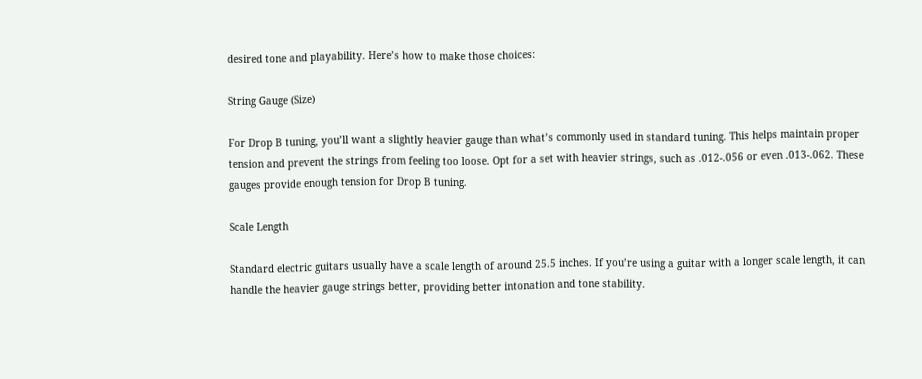desired tone and playability. Here’s how to make those choices:

String Gauge (Size)

For Drop B tuning, you’ll want a slightly heavier gauge than what’s commonly used in standard tuning. This helps maintain proper tension and prevent the strings from feeling too loose. Opt for a set with heavier strings, such as .012-.056 or even .013-.062. These gauges provide enough tension for Drop B tuning.

Scale Length

Standard electric guitars usually have a scale length of around 25.5 inches. If you’re using a guitar with a longer scale length, it can handle the heavier gauge strings better, providing better intonation and tone stability.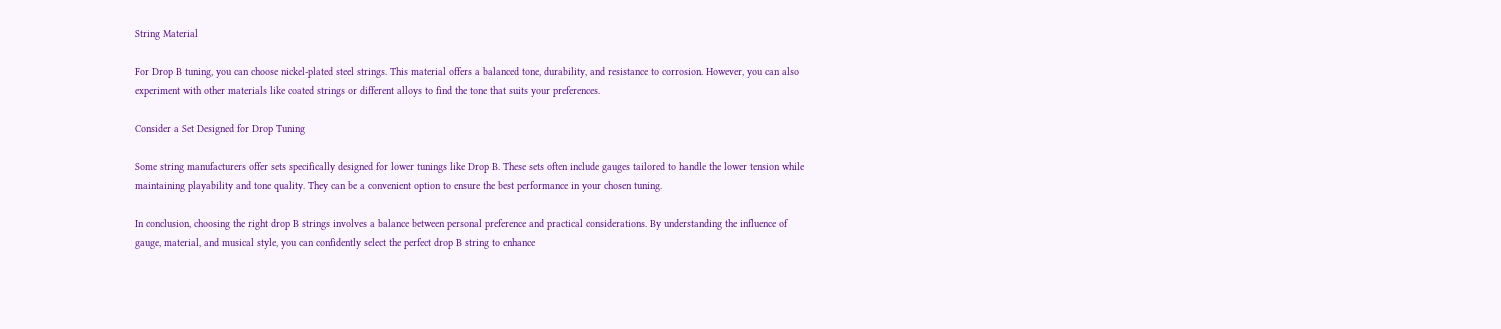String Material

For Drop B tuning, you can choose nickel-plated steel strings. This material offers a balanced tone, durability, and resistance to corrosion. However, you can also experiment with other materials like coated strings or different alloys to find the tone that suits your preferences.

Consider a Set Designed for Drop Tuning

Some string manufacturers offer sets specifically designed for lower tunings like Drop B. These sets often include gauges tailored to handle the lower tension while maintaining playability and tone quality. They can be a convenient option to ensure the best performance in your chosen tuning.

In conclusion, choosing the right drop B strings involves a balance between personal preference and practical considerations. By understanding the influence of gauge, material, and musical style, you can confidently select the perfect drop B string to enhance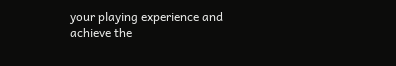your playing experience and achieve the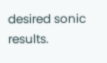desired sonic results.